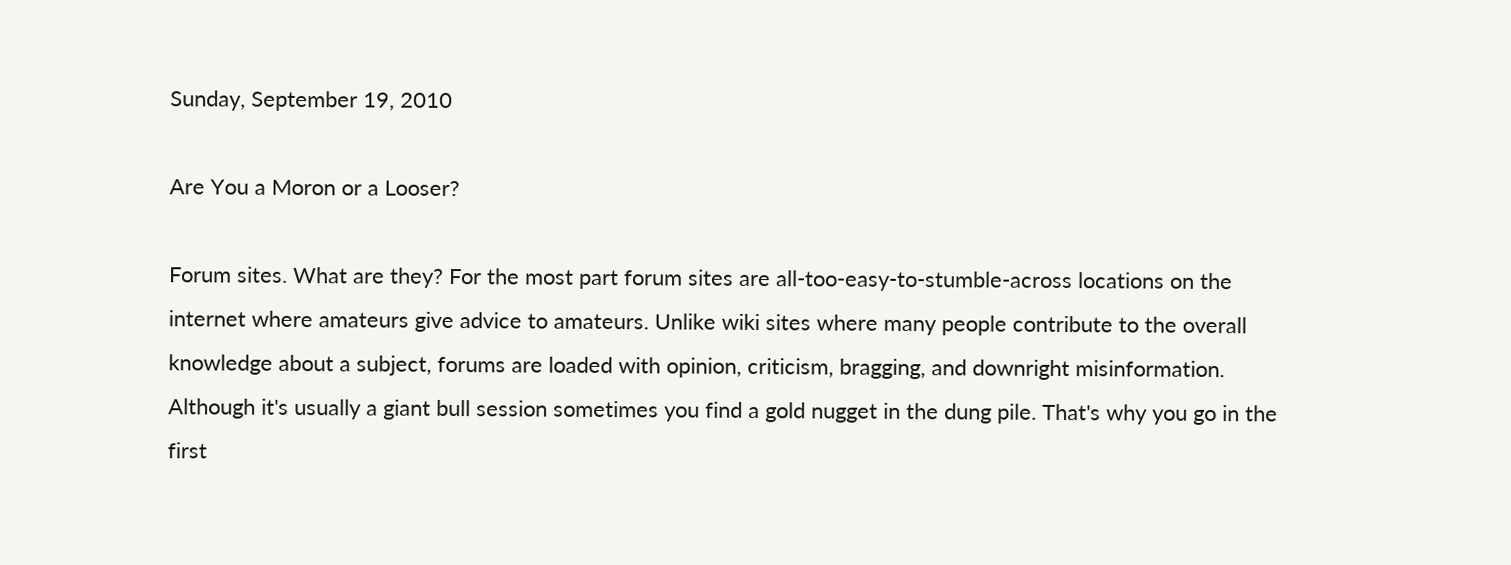Sunday, September 19, 2010

Are You a Moron or a Looser?

Forum sites. What are they? For the most part forum sites are all-too-easy-to-stumble-across locations on the internet where amateurs give advice to amateurs. Unlike wiki sites where many people contribute to the overall knowledge about a subject, forums are loaded with opinion, criticism, bragging, and downright misinformation. Although it's usually a giant bull session sometimes you find a gold nugget in the dung pile. That's why you go in the first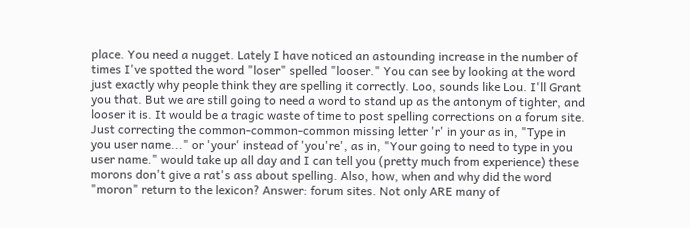place. You need a nugget. Lately I have noticed an astounding increase in the number of times I've spotted the word "loser" spelled "looser." You can see by looking at the word just exactly why people think they are spelling it correctly. Loo, sounds like Lou. I'll Grant you that. But we are still going to need a word to stand up as the antonym of tighter, and looser it is. It would be a tragic waste of time to post spelling corrections on a forum site. Just correcting the common-common-common missing letter 'r' in your as in, "Type in you user name..." or 'your' instead of 'you're', as in, "Your going to need to type in you user name." would take up all day and I can tell you (pretty much from experience) these morons don't give a rat's ass about spelling. Also, how, when and why did the word "moron" return to the lexicon? Answer: forum sites. Not only ARE many of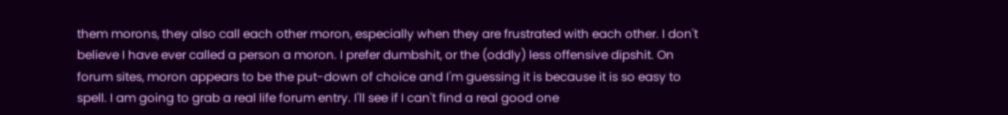them morons, they also call each other moron, especially when they are frustrated with each other. I don't believe I have ever called a person a moron. I prefer dumbshit, or the (oddly) less offensive dipshit. On forum sites, moron appears to be the put-down of choice and I'm guessing it is because it is so easy to spell. I am going to grab a real life forum entry. I'll see if I can't find a real good one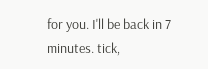for you. I'll be back in 7 minutes. tick,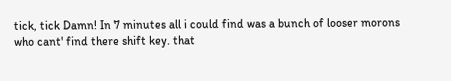tick, tick Damn! In 7 minutes all i could find was a bunch of looser morons who cant' find there shift key. that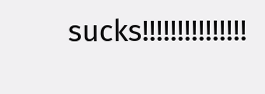sucks!!!!!!!!!!!!!!!